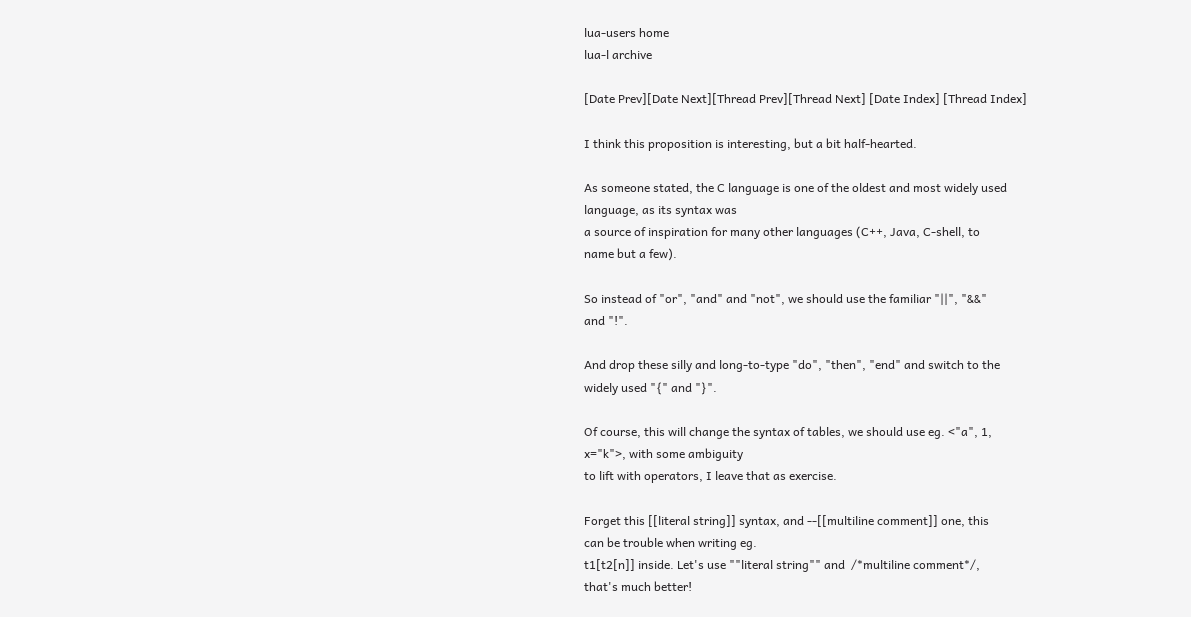lua-users home
lua-l archive

[Date Prev][Date Next][Thread Prev][Thread Next] [Date Index] [Thread Index]

I think this proposition is interesting, but a bit half-hearted.

As someone stated, the C language is one of the oldest and most widely used
language, as its syntax was
a source of inspiration for many other languages (C++, Java, C-shell, to
name but a few).

So instead of "or", "and" and "not", we should use the familiar "||", "&&"
and "!".

And drop these silly and long-to-type "do", "then", "end" and switch to the
widely used "{" and "}".

Of course, this will change the syntax of tables, we should use eg. <"a", 1,
x="k">, with some ambiguity
to lift with operators, I leave that as exercise.

Forget this [[literal string]] syntax, and --[[multiline comment]] one, this
can be trouble when writing eg.
t1[t2[n]] inside. Let's use ""literal string"" and  /*multiline comment*/,
that's much better!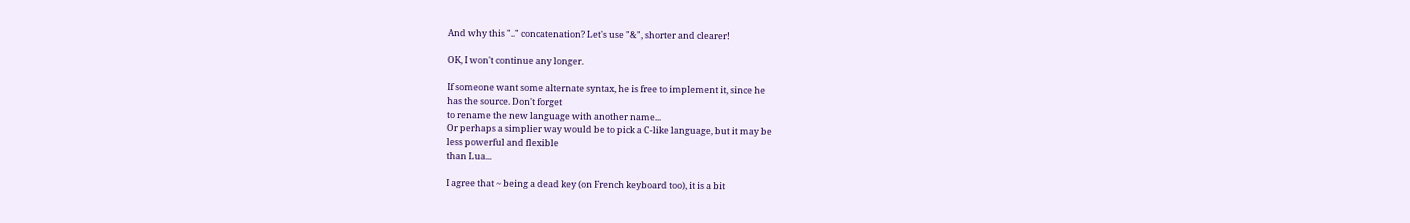And why this ".." concatenation? Let's use "&", shorter and clearer!

OK, I won't continue any longer.

If someone want some alternate syntax, he is free to implement it, since he
has the source. Don't forget
to rename the new language with another name...
Or perhaps a simplier way would be to pick a C-like language, but it may be
less powerful and flexible
than Lua...

I agree that ~ being a dead key (on French keyboard too), it is a bit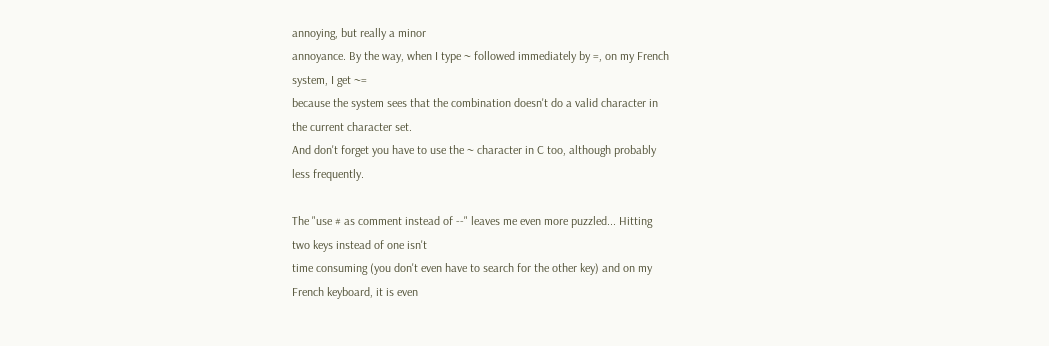annoying, but really a minor
annoyance. By the way, when I type ~ followed immediately by =, on my French
system, I get ~=
because the system sees that the combination doesn't do a valid character in
the current character set.
And don't forget you have to use the ~ character in C too, although probably
less frequently.

The "use # as comment instead of --" leaves me even more puzzled... Hitting
two keys instead of one isn't
time consuming (you don't even have to search for the other key) and on my
French keyboard, it is even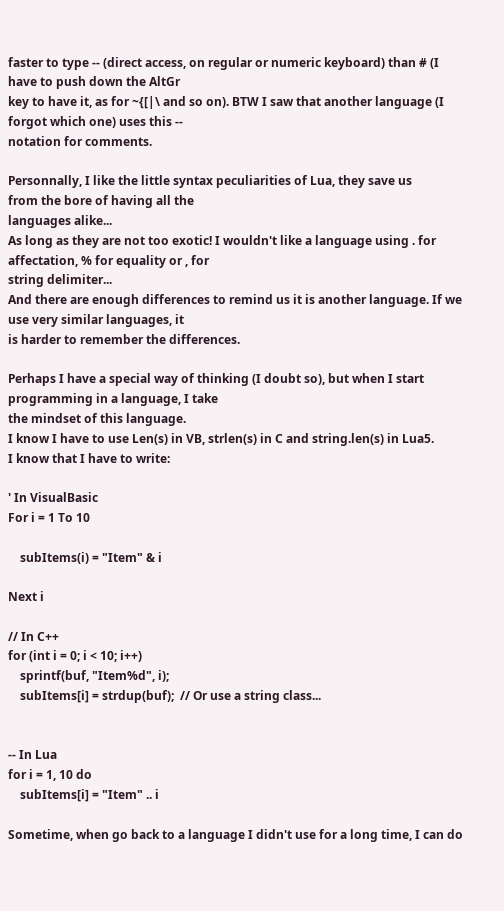faster to type -- (direct access, on regular or numeric keyboard) than # (I
have to push down the AltGr
key to have it, as for ~{[|\ and so on). BTW I saw that another language (I
forgot which one) uses this --
notation for comments.

Personnally, I like the little syntax peculiarities of Lua, they save us
from the bore of having all the
languages alike...
As long as they are not too exotic! I wouldn't like a language using . for
affectation, % for equality or , for
string delimiter...
And there are enough differences to remind us it is another language. If we
use very similar languages, it
is harder to remember the differences.

Perhaps I have a special way of thinking (I doubt so), but when I start
programming in a language, I take
the mindset of this language.
I know I have to use Len(s) in VB, strlen(s) in C and string.len(s) in Lua5.
I know that I have to write:

' In VisualBasic
For i = 1 To 10

    subItems(i) = "Item" & i

Next i

// In C++
for (int i = 0; i < 10; i++)
    sprintf(buf, "Item%d", i);
    subItems[i] = strdup(buf);  // Or use a string class...


-- In Lua
for i = 1, 10 do
    subItems[i] = "Item" .. i

Sometime, when go back to a language I didn't use for a long time, I can do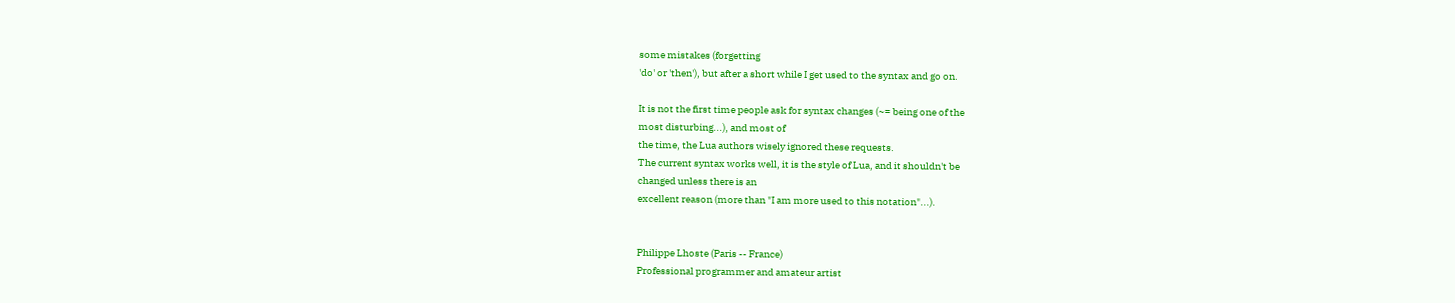some mistakes (forgetting
'do' or 'then'), but after a short while I get used to the syntax and go on.

It is not the first time people ask for syntax changes (~= being one of the
most disturbing...), and most of
the time, the Lua authors wisely ignored these requests.
The current syntax works well, it is the style of Lua, and it shouldn't be
changed unless there is an
excellent reason (more than "I am more used to this notation"...).


Philippe Lhoste (Paris -- France)
Professional programmer and amateur artist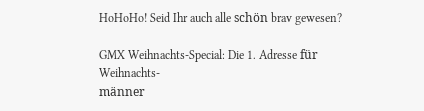HoHoHo! Seid Ihr auch alle schön brav gewesen?

GMX Weihnachts-Special: Die 1. Adresse für Weihnachts-
männer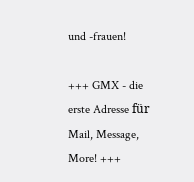und -frauen!

+++ GMX - die erste Adresse für Mail, Message, More! +++